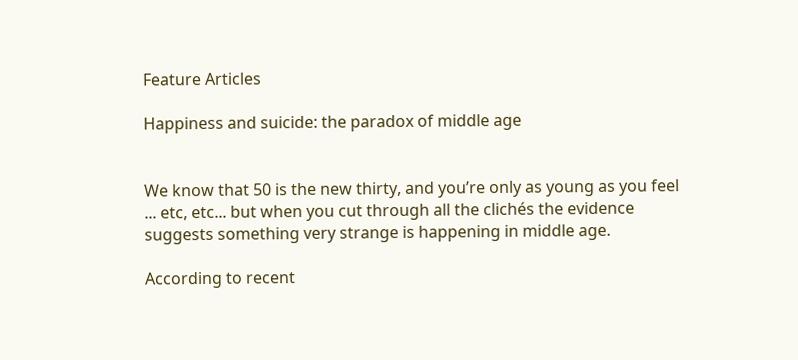Feature Articles

Happiness and suicide: the paradox of middle age


We know that 50 is the new thirty, and you’re only as young as you feel ... etc, etc... but when you cut through all the clichés the evidence suggests something very strange is happening in middle age.

According to recent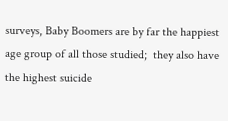surveys, Baby Boomers are by far the happiest age group of all those studied;  they also have the highest suicide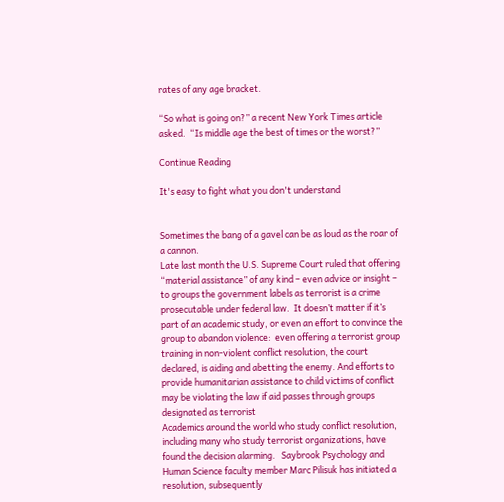rates of any age bracket.

“So what is going on?” a recent New York Times article asked.  “Is middle age the best of times or the worst?”

Continue Reading

It's easy to fight what you don't understand


Sometimes the bang of a gavel can be as loud as the roar of a cannon.
Late last month the U.S. Supreme Court ruled that offering “material assistance” of any kind – even advice or insight – to groups the government labels as terrorist is a crime prosecutable under federal law.  It doesn’t matter if it’s part of an academic study, or even an effort to convince the group to abandon violence:  even offering a terrorist group training in non-violent conflict resolution, the court declared, is aiding and abetting the enemy. And efforts to provide humanitarian assistance to child victims of conflict may be violating the law if aid passes through groups designated as terrorist
Academics around the world who study conflict resolution, including many who study terrorist organizations, have found the decision alarming.   Saybrook Psychology and Human Science faculty member Marc Pilisuk has initiated a resolution, subsequently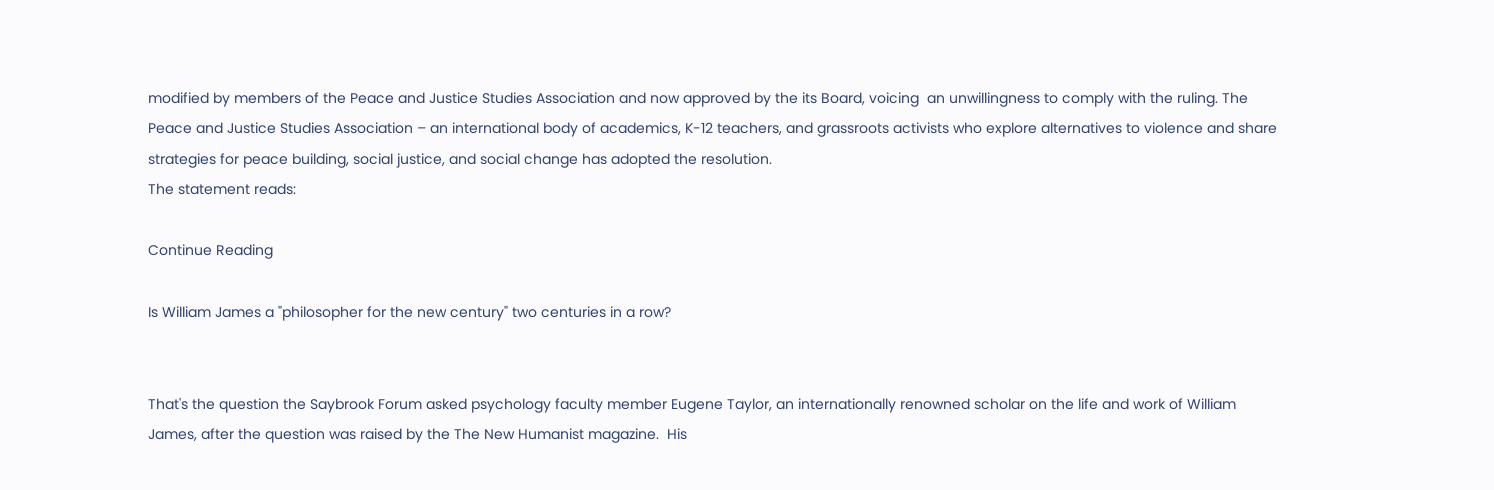modified by members of the Peace and Justice Studies Association and now approved by the its Board, voicing  an unwillingness to comply with the ruling. The Peace and Justice Studies Association – an international body of academics, K-12 teachers, and grassroots activists who explore alternatives to violence and share strategies for peace building, social justice, and social change has adopted the resolution.
The statement reads:

Continue Reading

Is William James a "philosopher for the new century" two centuries in a row?


That's the question the Saybrook Forum asked psychology faculty member Eugene Taylor, an internationally renowned scholar on the life and work of William James, after the question was raised by the The New Humanist magazine.  His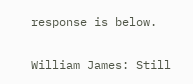response is below.

William James: Still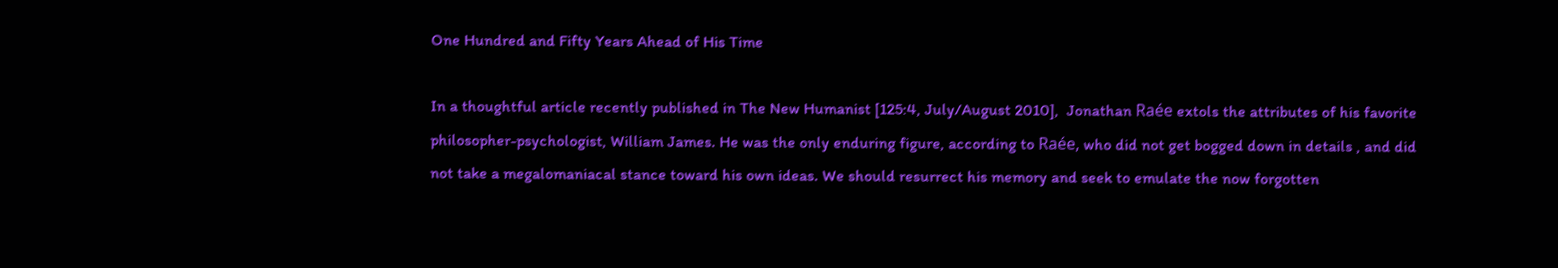One Hundred and Fifty Years Ahead of His Time

In a thoughtful article recently published in The New Humanist [125:4, July/August 2010],  Jonathan Raée extols the attributes of his favorite philosopher-psychologist, William James. He was the only enduring figure, according to Raée, who did not get bogged down in details , and did not take a megalomaniacal stance toward his own ideas. We should resurrect his memory and seek to emulate the now forgotten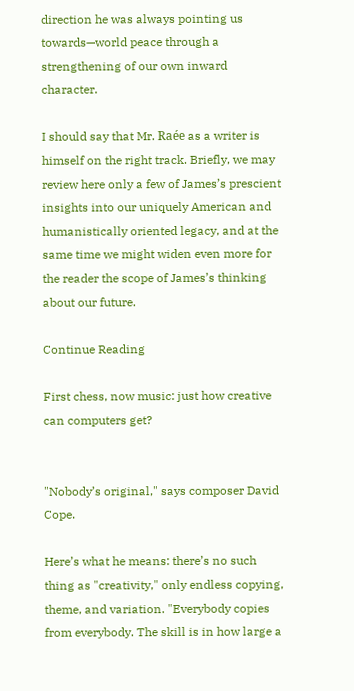direction he was always pointing us towards—world peace through a strengthening of our own inward character.

I should say that Mr. Raée as a writer is himself on the right track. Briefly, we may review here only a few of James’s prescient insights into our uniquely American and humanistically oriented legacy, and at the same time we might widen even more for the reader the scope of James’s thinking about our future.

Continue Reading

First chess, now music: just how creative can computers get?


"Nobody’s original," says composer David Cope.

Here’s what he means: there’s no such thing as "creativity," only endless copying, theme, and variation. "Everybody copies from everybody. The skill is in how large a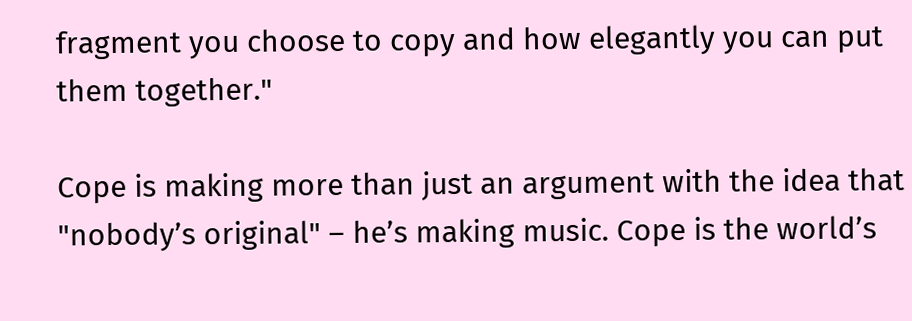fragment you choose to copy and how elegantly you can put them together."

Cope is making more than just an argument with the idea that "nobody’s original" – he’s making music. Cope is the world’s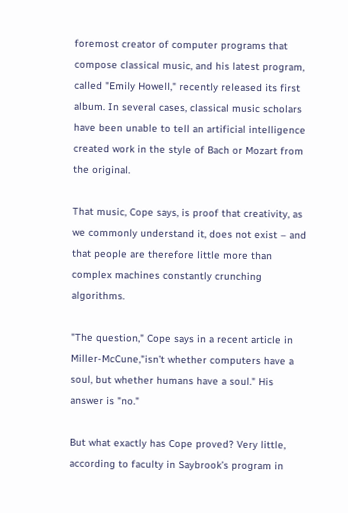foremost creator of computer programs that compose classical music, and his latest program, called "Emily Howell," recently released its first album. In several cases, classical music scholars have been unable to tell an artificial intelligence created work in the style of Bach or Mozart from the original.

That music, Cope says, is proof that creativity, as we commonly understand it, does not exist – and that people are therefore little more than complex machines constantly crunching algorithms.

"The question," Cope says in a recent article in Miller-McCune,"isn’t whether computers have a soul, but whether humans have a soul." His answer is "no."

But what exactly has Cope proved? Very little, according to faculty in Saybrook’s program in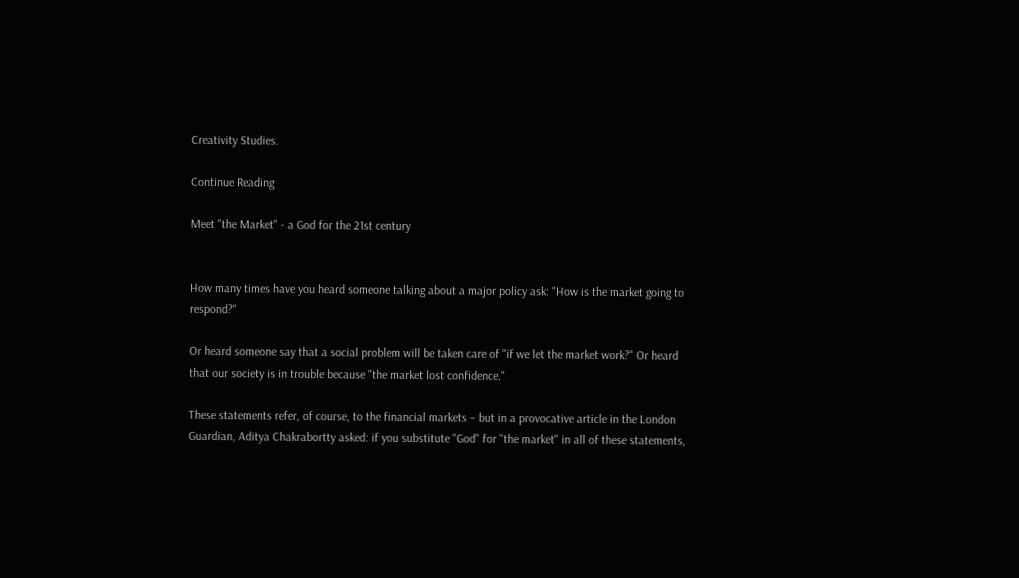Creativity Studies.

Continue Reading

Meet "the Market" - a God for the 21st century


How many times have you heard someone talking about a major policy ask: "How is the market going to respond?"

Or heard someone say that a social problem will be taken care of "if we let the market work?" Or heard that our society is in trouble because "the market lost confidence."

These statements refer, of course, to the financial markets – but in a provocative article in the London Guardian, Aditya Chakrabortty asked: if you substitute "God" for "the market" in all of these statements,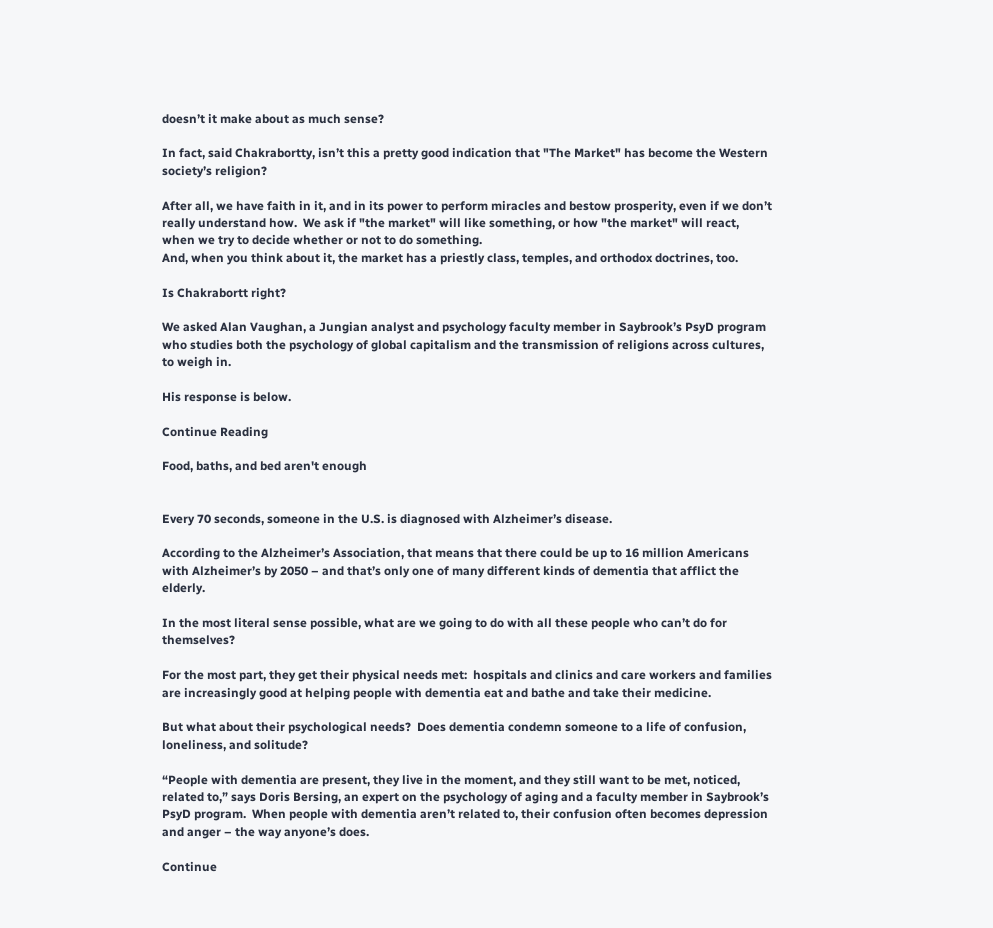doesn’t it make about as much sense?

In fact, said Chakrabortty, isn’t this a pretty good indication that "The Market" has become the Western society’s religion?

After all, we have faith in it, and in its power to perform miracles and bestow prosperity, even if we don’t really understand how.  We ask if "the market" will like something, or how "the market" will react, when we try to decide whether or not to do something.
And, when you think about it, the market has a priestly class, temples, and orthodox doctrines, too.

Is Chakrabortt right?

We asked Alan Vaughan, a Jungian analyst and psychology faculty member in Saybrook’s PsyD program who studies both the psychology of global capitalism and the transmission of religions across cultures, to weigh in.

His response is below.

Continue Reading

Food, baths, and bed aren't enough


Every 70 seconds, someone in the U.S. is diagnosed with Alzheimer’s disease.

According to the Alzheimer’s Association, that means that there could be up to 16 million Americans with Alzheimer’s by 2050 – and that’s only one of many different kinds of dementia that afflict the elderly.

In the most literal sense possible, what are we going to do with all these people who can’t do for themselves?

For the most part, they get their physical needs met:  hospitals and clinics and care workers and families are increasingly good at helping people with dementia eat and bathe and take their medicine.

But what about their psychological needs?  Does dementia condemn someone to a life of confusion, loneliness, and solitude?

“People with dementia are present, they live in the moment, and they still want to be met, noticed, related to,” says Doris Bersing, an expert on the psychology of aging and a faculty member in Saybrook’s PsyD program.  When people with dementia aren’t related to, their confusion often becomes depression and anger – the way anyone’s does.

Continue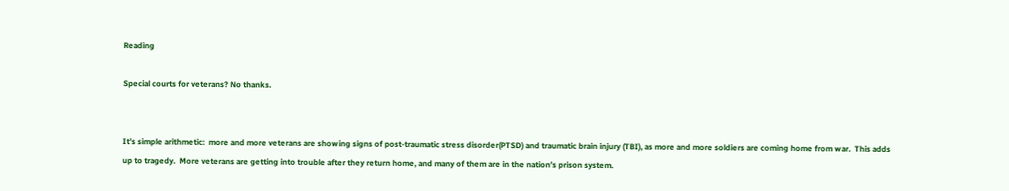Reading

Special courts for veterans? No thanks.


It’s simple arithmetic:  more and more veterans are showing signs of post-traumatic stress disorder(PTSD) and traumatic brain injury (TBI), as more and more soldiers are coming home from war.  This adds up to tragedy.  More veterans are getting into trouble after they return home, and many of them are in the nation’s prison system.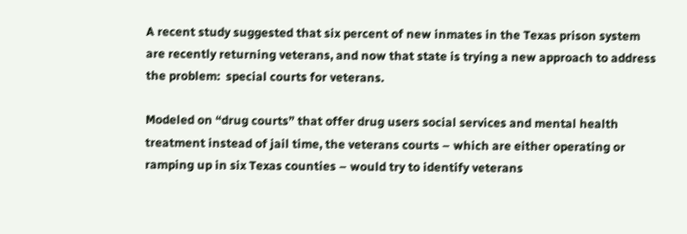A recent study suggested that six percent of new inmates in the Texas prison system are recently returning veterans, and now that state is trying a new approach to address the problem:  special courts for veterans.

Modeled on “drug courts” that offer drug users social services and mental health treatment instead of jail time, the veterans courts – which are either operating or ramping up in six Texas counties – would try to identify veterans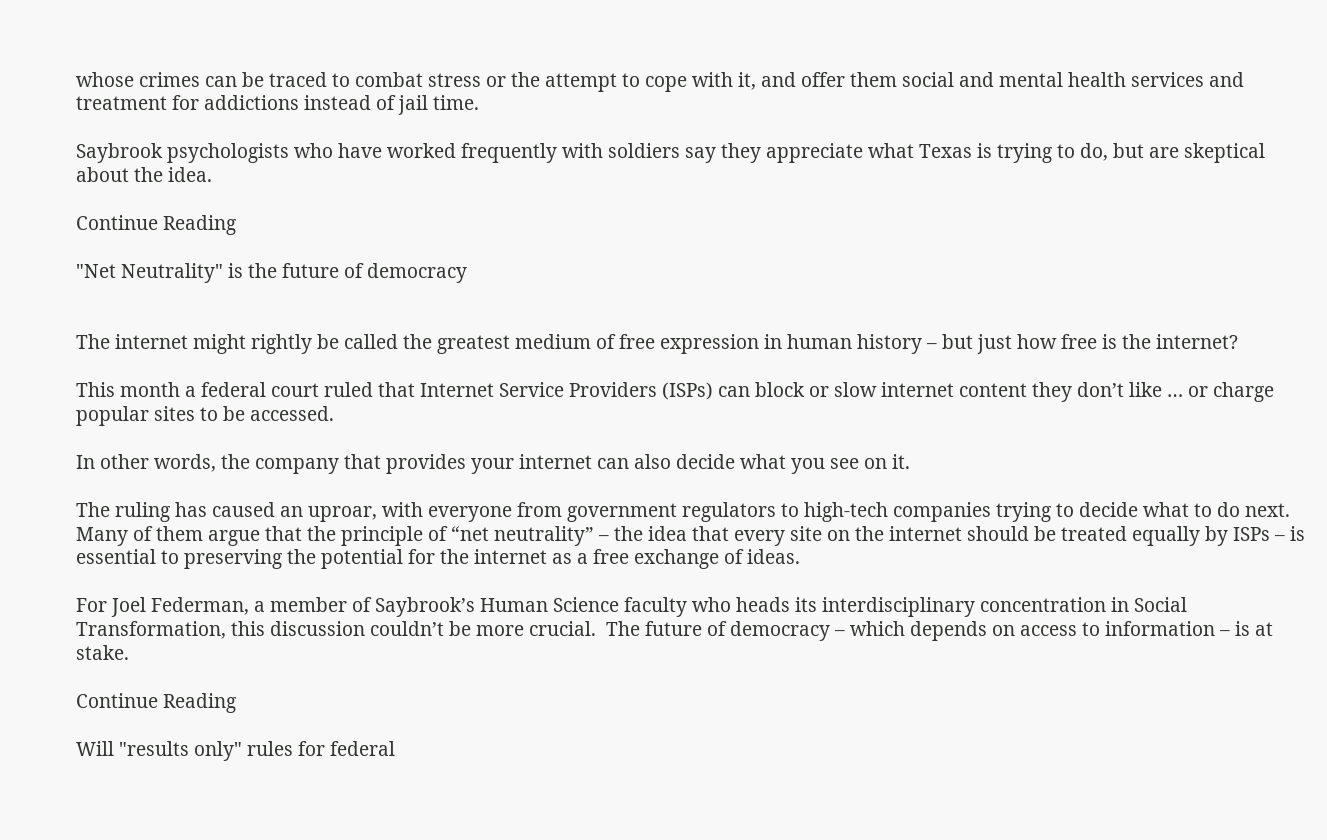whose crimes can be traced to combat stress or the attempt to cope with it, and offer them social and mental health services and treatment for addictions instead of jail time.

Saybrook psychologists who have worked frequently with soldiers say they appreciate what Texas is trying to do, but are skeptical about the idea.

Continue Reading

"Net Neutrality" is the future of democracy


The internet might rightly be called the greatest medium of free expression in human history – but just how free is the internet?

This month a federal court ruled that Internet Service Providers (ISPs) can block or slow internet content they don’t like … or charge popular sites to be accessed.

In other words, the company that provides your internet can also decide what you see on it.

The ruling has caused an uproar, with everyone from government regulators to high-tech companies trying to decide what to do next.  Many of them argue that the principle of “net neutrality” – the idea that every site on the internet should be treated equally by ISPs – is essential to preserving the potential for the internet as a free exchange of ideas.

For Joel Federman, a member of Saybrook’s Human Science faculty who heads its interdisciplinary concentration in Social Transformation, this discussion couldn’t be more crucial.  The future of democracy – which depends on access to information – is at stake.

Continue Reading

Will "results only" rules for federal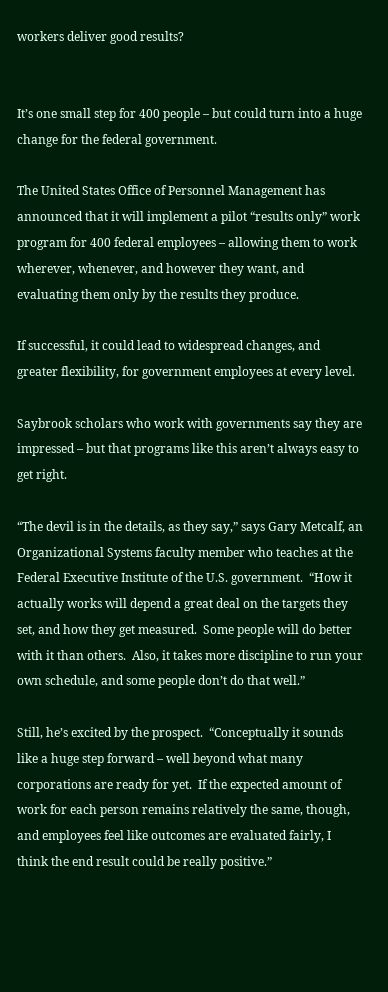workers deliver good results?


It’s one small step for 400 people – but could turn into a huge change for the federal government.

The United States Office of Personnel Management has announced that it will implement a pilot “results only” work program for 400 federal employees – allowing them to work wherever, whenever, and however they want, and evaluating them only by the results they produce.

If successful, it could lead to widespread changes, and greater flexibility, for government employees at every level.

Saybrook scholars who work with governments say they are impressed – but that programs like this aren’t always easy to get right.

“The devil is in the details, as they say,” says Gary Metcalf, an Organizational Systems faculty member who teaches at the Federal Executive Institute of the U.S. government.  “How it actually works will depend a great deal on the targets they set, and how they get measured.  Some people will do better with it than others.  Also, it takes more discipline to run your own schedule, and some people don’t do that well.”

Still, he’s excited by the prospect.  “Conceptually it sounds like a huge step forward – well beyond what many corporations are ready for yet.  If the expected amount of work for each person remains relatively the same, though, and employees feel like outcomes are evaluated fairly, I think the end result could be really positive.”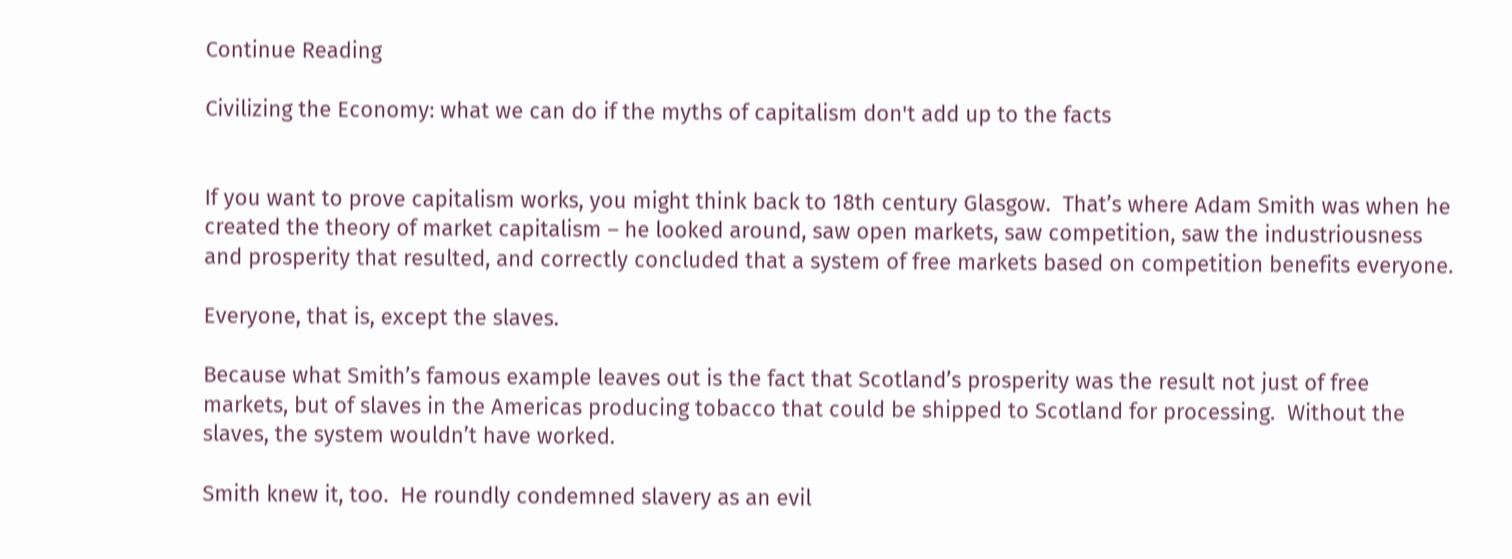Continue Reading

Civilizing the Economy: what we can do if the myths of capitalism don't add up to the facts


If you want to prove capitalism works, you might think back to 18th century Glasgow.  That’s where Adam Smith was when he created the theory of market capitalism – he looked around, saw open markets, saw competition, saw the industriousness and prosperity that resulted, and correctly concluded that a system of free markets based on competition benefits everyone.

Everyone, that is, except the slaves.

Because what Smith’s famous example leaves out is the fact that Scotland’s prosperity was the result not just of free markets, but of slaves in the Americas producing tobacco that could be shipped to Scotland for processing.  Without the slaves, the system wouldn’t have worked.

Smith knew it, too.  He roundly condemned slavery as an evil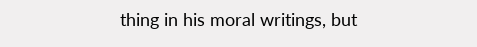thing in his moral writings, but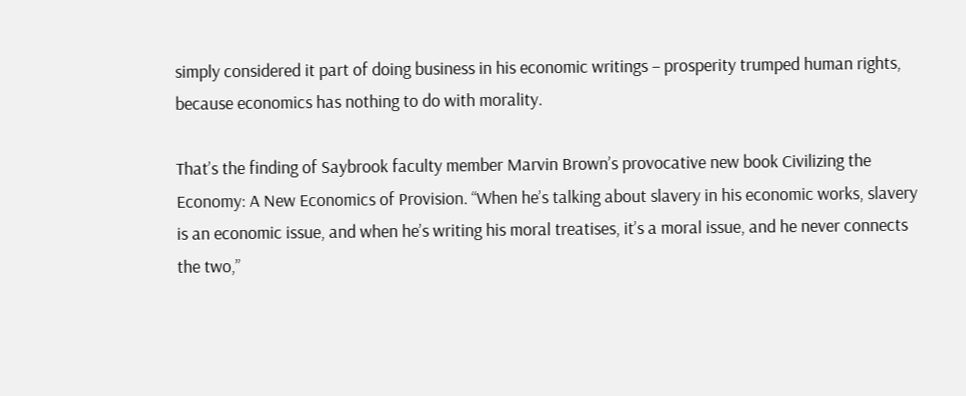simply considered it part of doing business in his economic writings – prosperity trumped human rights, because economics has nothing to do with morality.

That’s the finding of Saybrook faculty member Marvin Brown’s provocative new book Civilizing the Economy: A New Economics of Provision. “When he’s talking about slavery in his economic works, slavery is an economic issue, and when he’s writing his moral treatises, it’s a moral issue, and he never connects the two,”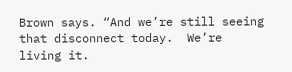Brown says. “And we’re still seeing that disconnect today.  We’re living it.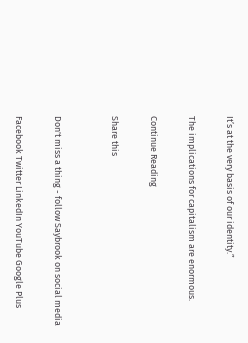It’s at the very basis of our identity.”

The implications for capitalism are enormous.

Continue Reading

Share this


Don't miss a thing - follow Saybrook on social media

Facebook Twitter LinkedIn YouTube Google Plus